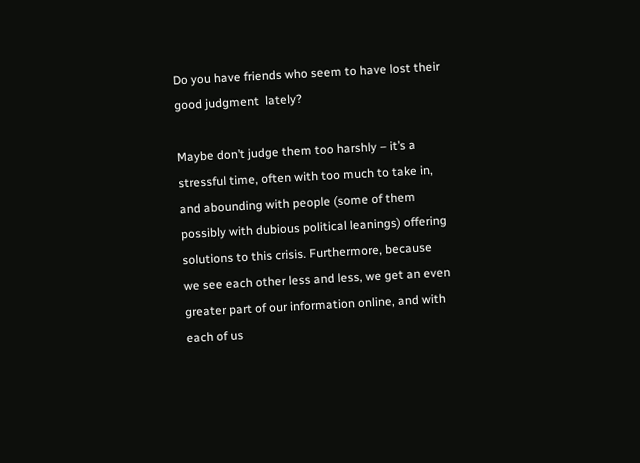Do you have friends who seem to have lost their good judgment  lately?

Maybe don’t judge them too harshly – it’s a stressful time, often with too much to take in, and abounding with people (some of them possibly with dubious political leanings) offering solutions to this crisis. Furthermore, because we see each other less and less, we get an even greater part of our information online, and with each of us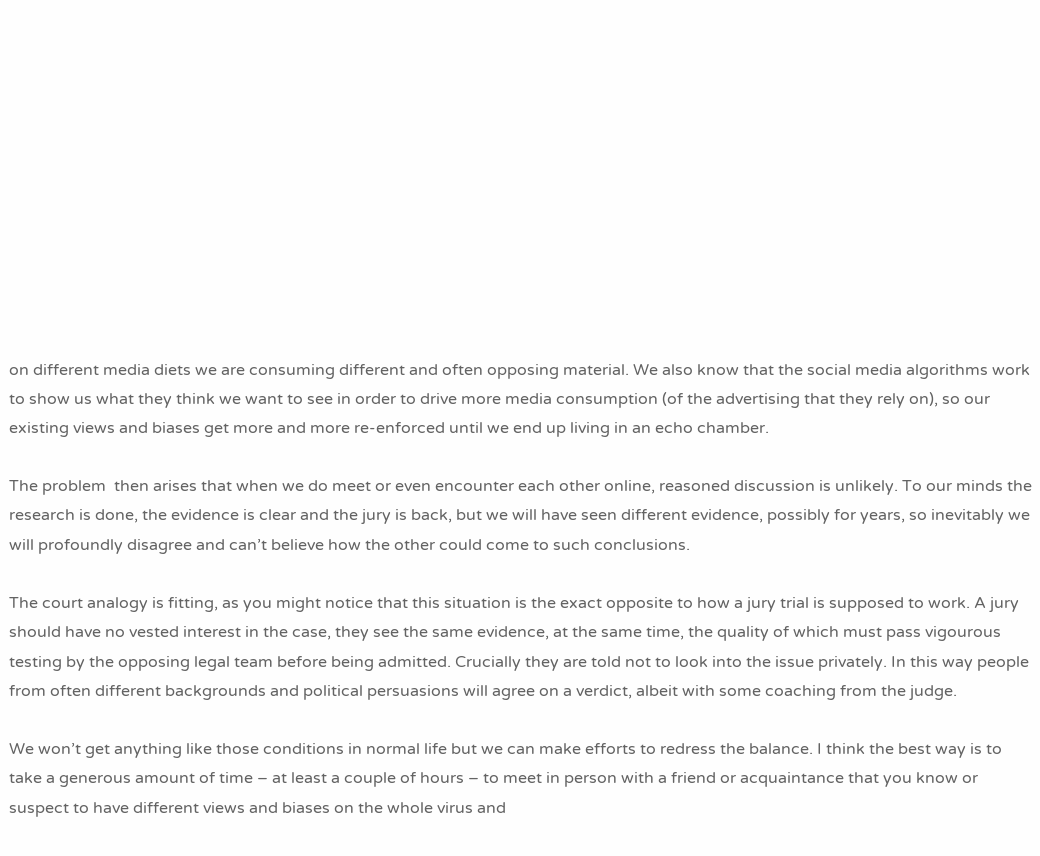on different media diets we are consuming different and often opposing material. We also know that the social media algorithms work to show us what they think we want to see in order to drive more media consumption (of the advertising that they rely on), so our existing views and biases get more and more re-enforced until we end up living in an echo chamber.

The problem  then arises that when we do meet or even encounter each other online, reasoned discussion is unlikely. To our minds the research is done, the evidence is clear and the jury is back, but we will have seen different evidence, possibly for years, so inevitably we will profoundly disagree and can’t believe how the other could come to such conclusions.

The court analogy is fitting, as you might notice that this situation is the exact opposite to how a jury trial is supposed to work. A jury should have no vested interest in the case, they see the same evidence, at the same time, the quality of which must pass vigourous testing by the opposing legal team before being admitted. Crucially they are told not to look into the issue privately. In this way people from often different backgrounds and political persuasions will agree on a verdict, albeit with some coaching from the judge.

We won’t get anything like those conditions in normal life but we can make efforts to redress the balance. I think the best way is to take a generous amount of time – at least a couple of hours – to meet in person with a friend or acquaintance that you know or suspect to have different views and biases on the whole virus and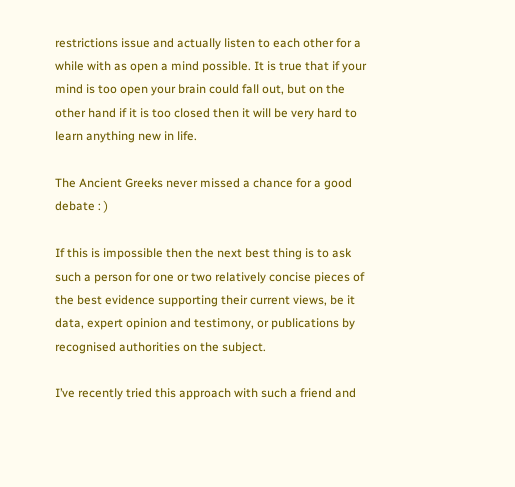restrictions issue and actually listen to each other for a while with as open a mind possible. It is true that if your mind is too open your brain could fall out, but on the other hand if it is too closed then it will be very hard to learn anything new in life.

The Ancient Greeks never missed a chance for a good debate : )

If this is impossible then the next best thing is to ask such a person for one or two relatively concise pieces of the best evidence supporting their current views, be it data, expert opinion and testimony, or publications by recognised authorities on the subject.

I’ve recently tried this approach with such a friend and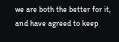we are both the better for it, and have agreed to keep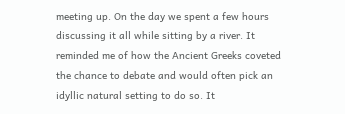meeting up. On the day we spent a few hours discussing it all while sitting by a river. It reminded me of how the Ancient Greeks coveted the chance to debate and would often pick an idyllic natural setting to do so. It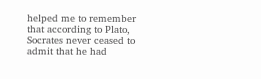helped me to remember that according to Plato, Socrates never ceased to admit that he had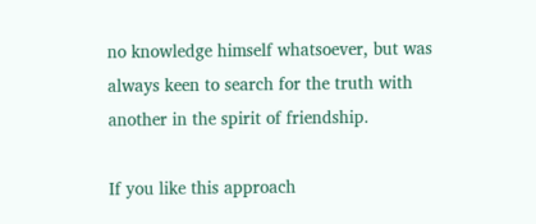no knowledge himself whatsoever, but was always keen to search for the truth with another in the spirit of friendship.

If you like this approach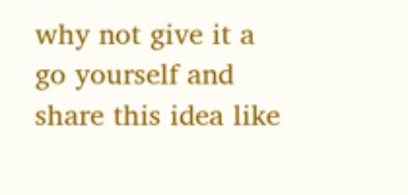why not give it a go yourself and share this idea like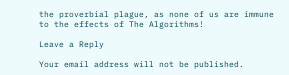the proverbial plague, as none of us are immune to the effects of The Algorithms!

Leave a Reply

Your email address will not be published.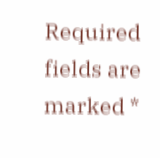Required fields are marked *